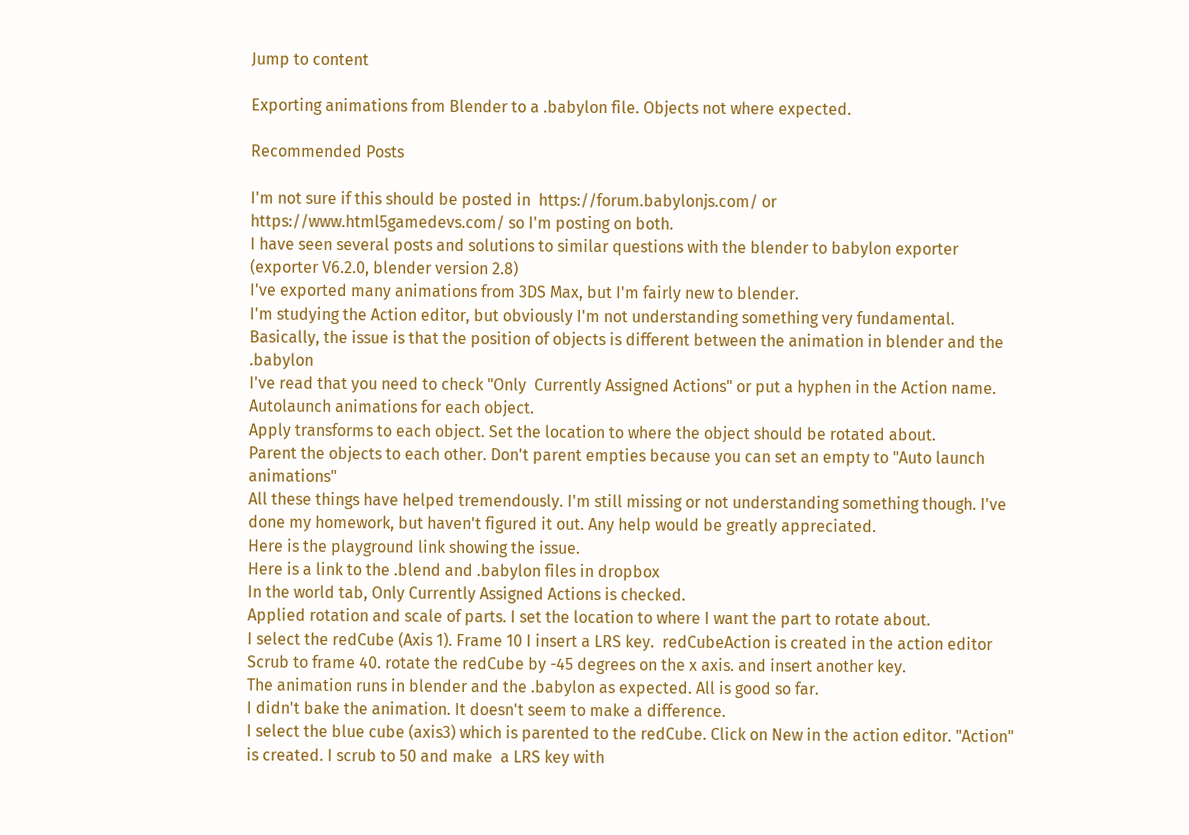Jump to content

Exporting animations from Blender to a .babylon file. Objects not where expected.

Recommended Posts

I'm not sure if this should be posted in  https://forum.babylonjs.com/ or  https://www.html5gamedevs.com/ so I'm posting on both.
I have seen several posts and solutions to similar questions with the blender to babylon exporter (exporter V6.2.0, blender version 2.8)
I've exported many animations from 3DS Max, but I'm fairly new to blender.
I'm studying the Action editor, but obviously I'm not understanding something very fundamental.
Basically, the issue is that the position of objects is different between the animation in blender and the .babylon
I've read that you need to check "Only  Currently Assigned Actions" or put a hyphen in the Action name.
Autolaunch animations for each object.
Apply transforms to each object. Set the location to where the object should be rotated about.
Parent the objects to each other. Don't parent empties because you can set an empty to "Auto launch animations"
All these things have helped tremendously. I'm still missing or not understanding something though. I've done my homework, but haven't figured it out. Any help would be greatly appreciated.
Here is the playground link showing the issue.
Here is a link to the .blend and .babylon files in dropbox
In the world tab, Only Currently Assigned Actions is checked.
Applied rotation and scale of parts. I set the location to where I want the part to rotate about.
I select the redCube (Axis 1). Frame 10 I insert a LRS key.  redCubeAction is created in the action editor
Scrub to frame 40. rotate the redCube by -45 degrees on the x axis. and insert another key.
The animation runs in blender and the .babylon as expected. All is good so far.
I didn't bake the animation. It doesn't seem to make a difference.
I select the blue cube (axis3) which is parented to the redCube. Click on New in the action editor. "Action" is created. I scrub to 50 and make  a LRS key with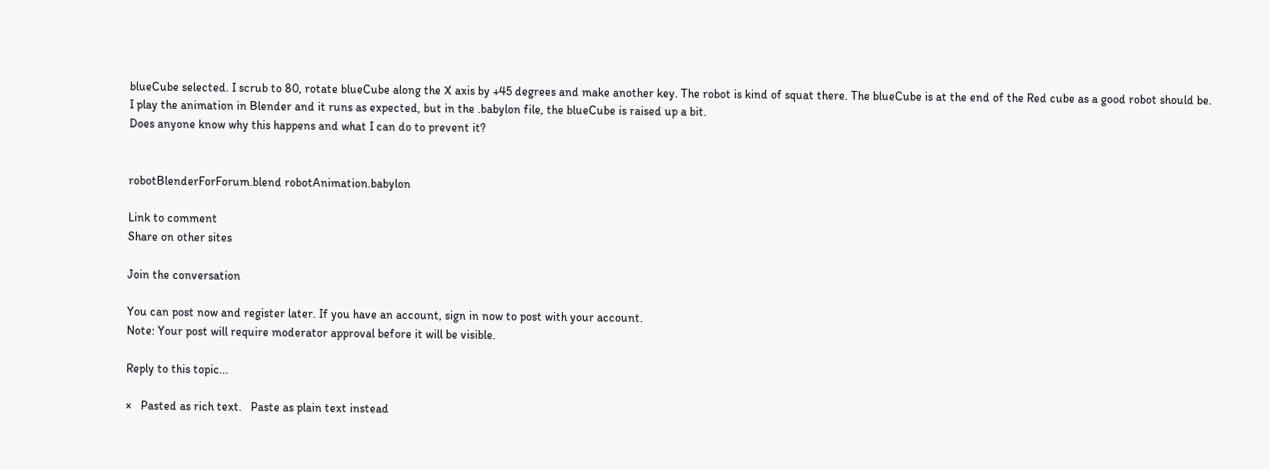blueCube selected. I scrub to 80, rotate blueCube along the X axis by +45 degrees and make another key. The robot is kind of squat there. The blueCube is at the end of the Red cube as a good robot should be.
I play the animation in Blender and it runs as expected, but in the .babylon file, the blueCube is raised up a bit.
Does anyone know why this happens and what I can do to prevent it?


robotBlenderForForum.blend robotAnimation.babylon

Link to comment
Share on other sites

Join the conversation

You can post now and register later. If you have an account, sign in now to post with your account.
Note: Your post will require moderator approval before it will be visible.

Reply to this topic...

×   Pasted as rich text.   Paste as plain text instead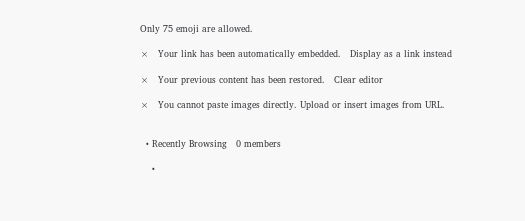Only 75 emoji are allowed.

×   Your link has been automatically embedded.   Display as a link instead

×   Your previous content has been restored.   Clear editor

×   You cannot paste images directly. Upload or insert images from URL.


  • Recently Browsing   0 members

    •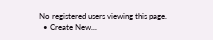No registered users viewing this page.
  • Create New...